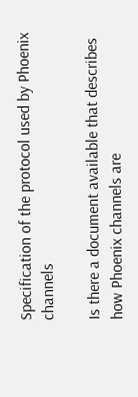Specification of the protocol used by Phoenix channels

Is there a document available that describes how Phoenix channels are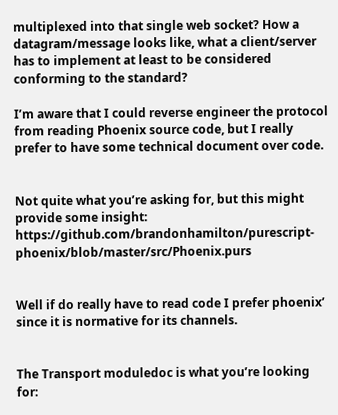multiplexed into that single web socket? How a datagram/message looks like, what a client/server has to implement at least to be considered conforming to the standard?

I’m aware that I could reverse engineer the protocol from reading Phoenix source code, but I really prefer to have some technical document over code.


Not quite what you’re asking for, but this might provide some insight: https://github.com/brandonhamilton/purescript-phoenix/blob/master/src/Phoenix.purs


Well if do really have to read code I prefer phoenix’ since it is normative for its channels.


The Transport moduledoc is what you’re looking for: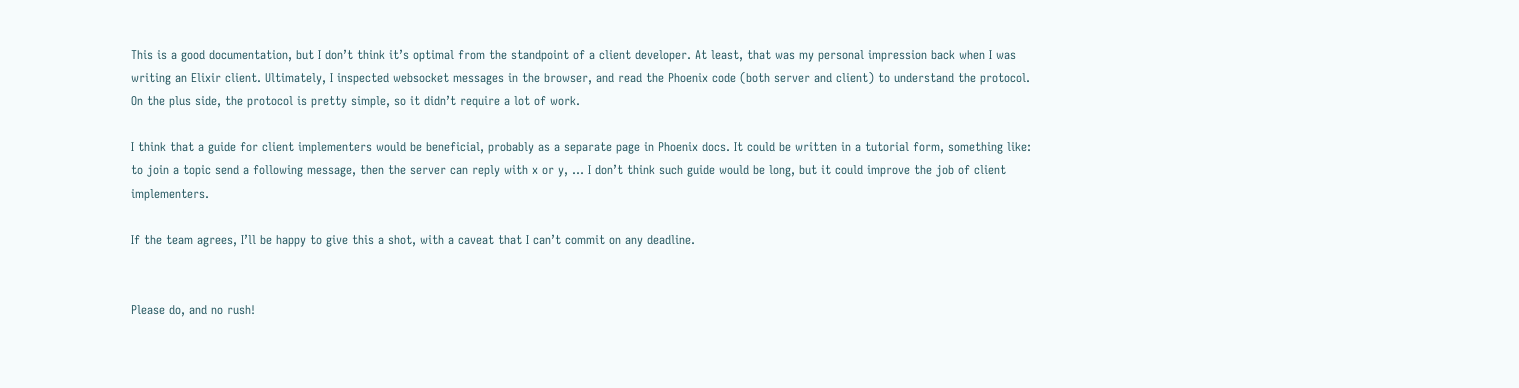This is a good documentation, but I don’t think it’s optimal from the standpoint of a client developer. At least, that was my personal impression back when I was writing an Elixir client. Ultimately, I inspected websocket messages in the browser, and read the Phoenix code (both server and client) to understand the protocol. On the plus side, the protocol is pretty simple, so it didn’t require a lot of work.

I think that a guide for client implementers would be beneficial, probably as a separate page in Phoenix docs. It could be written in a tutorial form, something like: to join a topic send a following message, then the server can reply with x or y, … I don’t think such guide would be long, but it could improve the job of client implementers.

If the team agrees, I’ll be happy to give this a shot, with a caveat that I can’t commit on any deadline.


Please do, and no rush!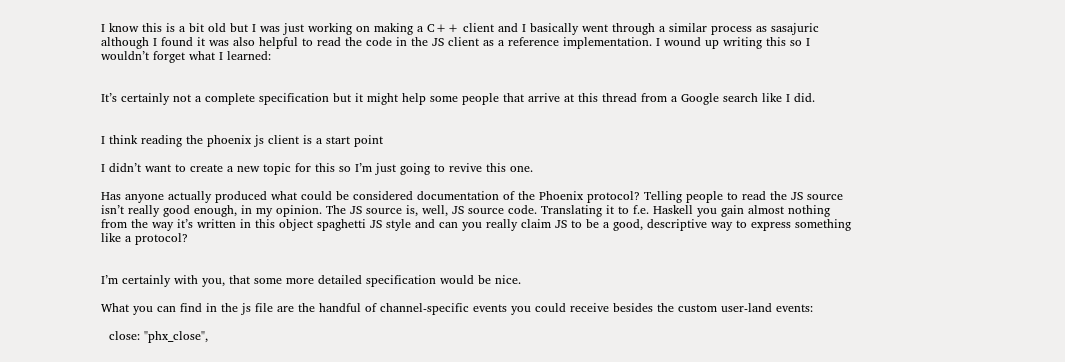I know this is a bit old but I was just working on making a C++ client and I basically went through a similar process as sasajuric although I found it was also helpful to read the code in the JS client as a reference implementation. I wound up writing this so I wouldn’t forget what I learned:


It’s certainly not a complete specification but it might help some people that arrive at this thread from a Google search like I did.


I think reading the phoenix js client is a start point

I didn’t want to create a new topic for this so I’m just going to revive this one.

Has anyone actually produced what could be considered documentation of the Phoenix protocol? Telling people to read the JS source isn’t really good enough, in my opinion. The JS source is, well, JS source code. Translating it to f.e. Haskell you gain almost nothing from the way it’s written in this object spaghetti JS style and can you really claim JS to be a good, descriptive way to express something like a protocol?


I’m certainly with you, that some more detailed specification would be nice.

What you can find in the js file are the handful of channel-specific events you could receive besides the custom user-land events:

  close: "phx_close",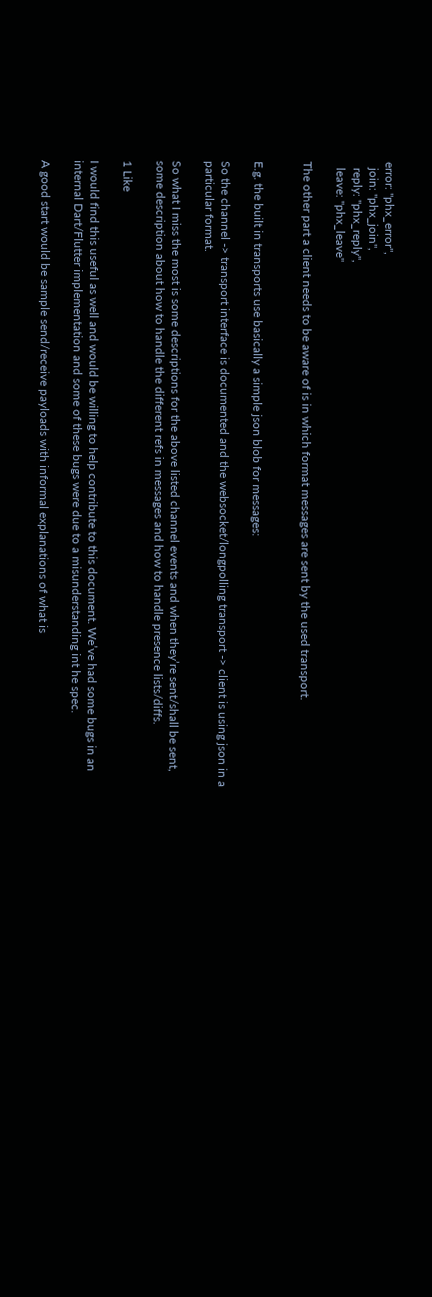error: "phx_error",
  join: "phx_join",
  reply: "phx_reply",
  leave: "phx_leave"

The other part a client needs to be aware of is in which format messages are sent by the used transport.


E.g. the built in transports use basically a simple json blob for messages:

So the channel -> transport interface is documented and the websocket/longpolling transport -> client is using json in a particular format.

So what I miss the most is some descriptions for the above listed channel events and when they’re sent/shall be sent, some description about how to handle the different refs in messages and how to handle presence lists/diffs.

1 Like

I would find this useful as well and would be willing to help contribute to this document. We’ve had some bugs in an internal Dart/Flutter implementation and some of these bugs were due to a misunderstanding int he spec.

A good start would be sample send/receive payloads with informal explanations of what is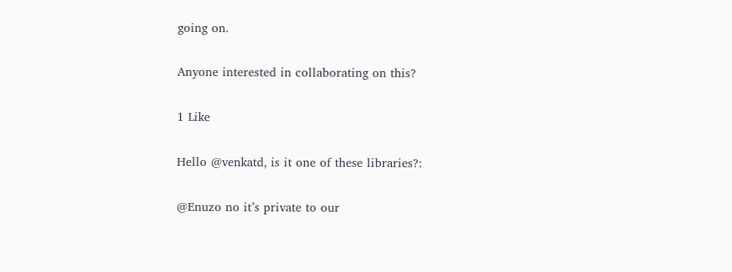going on.

Anyone interested in collaborating on this?

1 Like

Hello @venkatd, is it one of these libraries?:

@Enuzo no it’s private to our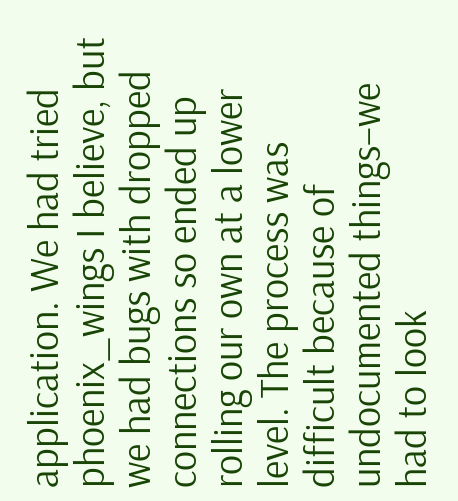application. We had tried phoenix_wings I believe, but we had bugs with dropped connections so ended up rolling our own at a lower level. The process was difficult because of undocumented things–we had to look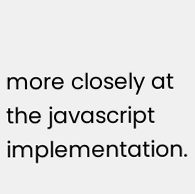more closely at the javascript implementation.